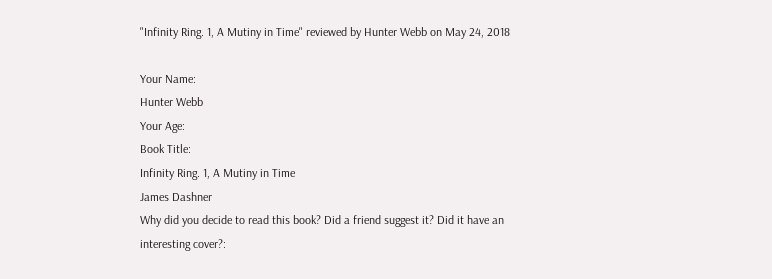"Infinity Ring. 1, A Mutiny in Time" reviewed by Hunter Webb on May 24, 2018

Your Name:
Hunter Webb
Your Age:
Book Title:
Infinity Ring. 1, A Mutiny in Time
James Dashner
Why did you decide to read this book? Did a friend suggest it? Did it have an interesting cover?: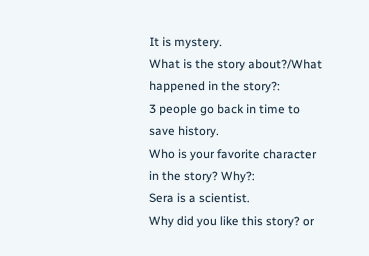It is mystery.
What is the story about?/What happened in the story?:
3 people go back in time to save history.
Who is your favorite character in the story? Why?:
Sera is a scientist.
Why did you like this story? or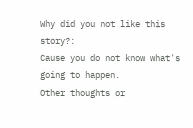Why did you not like this story?:
Cause you do not know what's going to happen.
Other thoughts or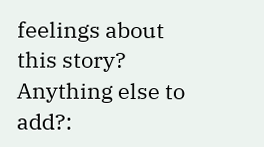feelings about this story? Anything else to add?: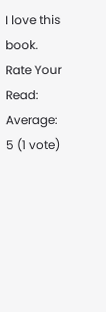I love this book.
Rate Your Read:
Average: 5 (1 vote)